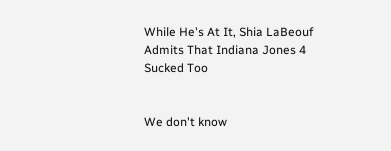While He's At It, Shia LaBeouf Admits That Indiana Jones 4 Sucked Too


We don't know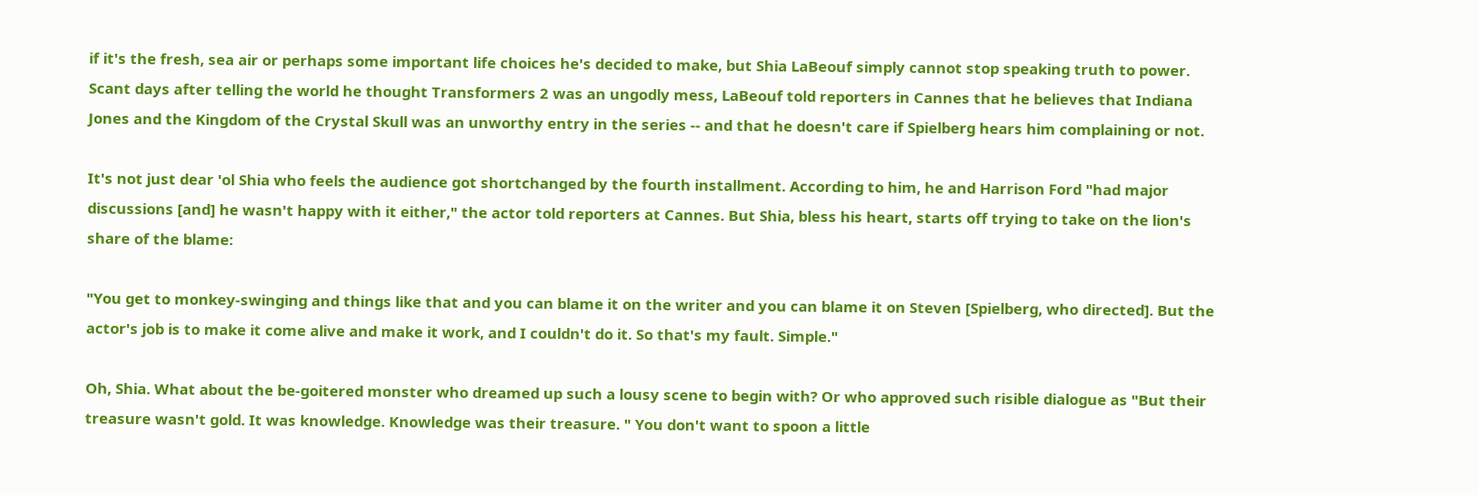if it's the fresh, sea air or perhaps some important life choices he's decided to make, but Shia LaBeouf simply cannot stop speaking truth to power. Scant days after telling the world he thought Transformers 2 was an ungodly mess, LaBeouf told reporters in Cannes that he believes that Indiana Jones and the Kingdom of the Crystal Skull was an unworthy entry in the series -- and that he doesn't care if Spielberg hears him complaining or not.

It's not just dear 'ol Shia who feels the audience got shortchanged by the fourth installment. According to him, he and Harrison Ford "had major discussions [and] he wasn't happy with it either," the actor told reporters at Cannes. But Shia, bless his heart, starts off trying to take on the lion's share of the blame:

"You get to monkey-swinging and things like that and you can blame it on the writer and you can blame it on Steven [Spielberg, who directed]. But the actor's job is to make it come alive and make it work, and I couldn't do it. So that's my fault. Simple."

Oh, Shia. What about the be-goitered monster who dreamed up such a lousy scene to begin with? Or who approved such risible dialogue as "But their treasure wasn't gold. It was knowledge. Knowledge was their treasure. " You don't want to spoon a little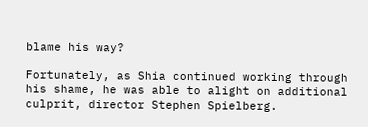blame his way?

Fortunately, as Shia continued working through his shame, he was able to alight on additional culprit, director Stephen Spielberg.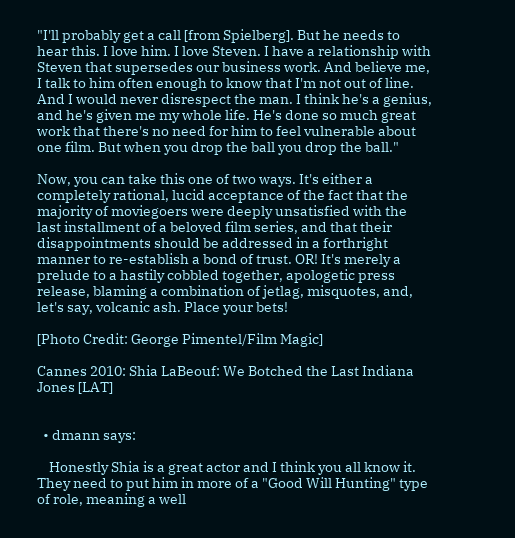"I'll probably get a call [from Spielberg]. But he needs to hear this. I love him. I love Steven. I have a relationship with Steven that supersedes our business work. And believe me, I talk to him often enough to know that I'm not out of line. And I would never disrespect the man. I think he's a genius, and he's given me my whole life. He's done so much great work that there's no need for him to feel vulnerable about one film. But when you drop the ball you drop the ball."

Now, you can take this one of two ways. It's either a completely rational, lucid acceptance of the fact that the majority of moviegoers were deeply unsatisfied with the last installment of a beloved film series, and that their disappointments should be addressed in a forthright manner to re-establish a bond of trust. OR! It's merely a prelude to a hastily cobbled together, apologetic press release, blaming a combination of jetlag, misquotes, and, let's say, volcanic ash. Place your bets!

[Photo Credit: George Pimentel/Film Magic]

Cannes 2010: Shia LaBeouf: We Botched the Last Indiana Jones [LAT]


  • dmann says:

    Honestly Shia is a great actor and I think you all know it. They need to put him in more of a "Good Will Hunting" type of role, meaning a well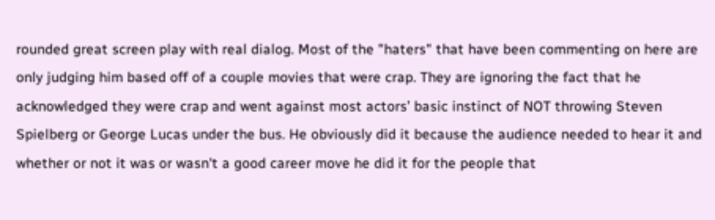rounded great screen play with real dialog. Most of the "haters" that have been commenting on here are only judging him based off of a couple movies that were crap. They are ignoring the fact that he acknowledged they were crap and went against most actors’ basic instinct of NOT throwing Steven Spielberg or George Lucas under the bus. He obviously did it because the audience needed to hear it and whether or not it was or wasn't a good career move he did it for the people that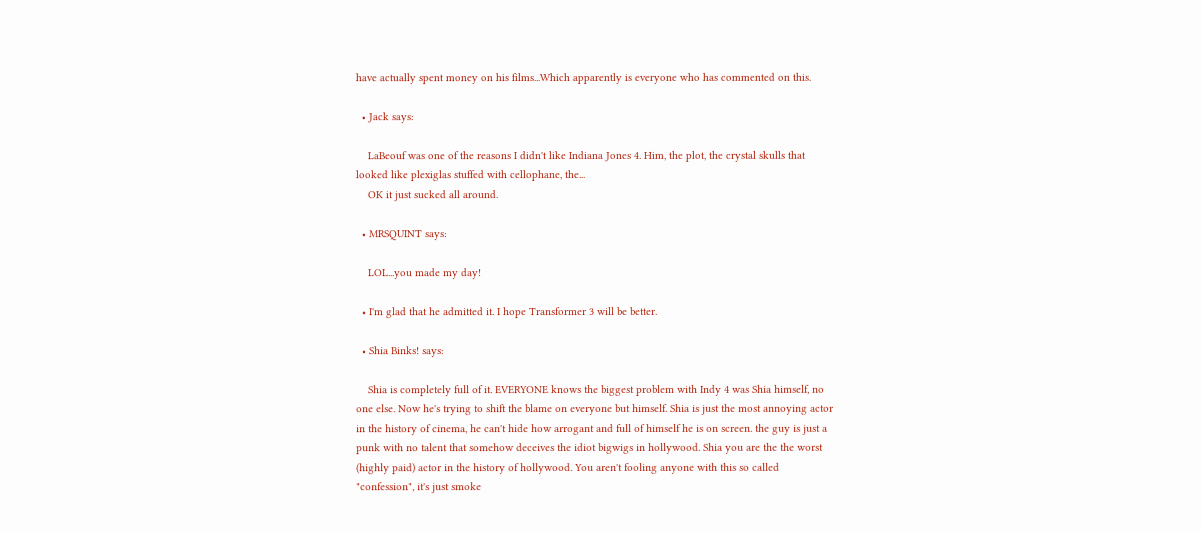have actually spent money on his films...Which apparently is everyone who has commented on this.

  • Jack says:

    LaBeouf was one of the reasons I didn't like Indiana Jones 4. Him, the plot, the crystal skulls that looked like plexiglas stuffed with cellophane, the...
    OK it just sucked all around.

  • MRSQUINT says:

    LOL...you made my day!

  • I'm glad that he admitted it. I hope Transformer 3 will be better.

  • Shia Binks! says:

    Shia is completely full of it. EVERYONE knows the biggest problem with Indy 4 was Shia himself, no one else. Now he's trying to shift the blame on everyone but himself. Shia is just the most annoying actor in the history of cinema, he can't hide how arrogant and full of himself he is on screen. the guy is just a punk with no talent that somehow deceives the idiot bigwigs in hollywood. Shia you are the the worst (highly paid) actor in the history of hollywood. You aren't fooling anyone with this so called "confession", it's just smoke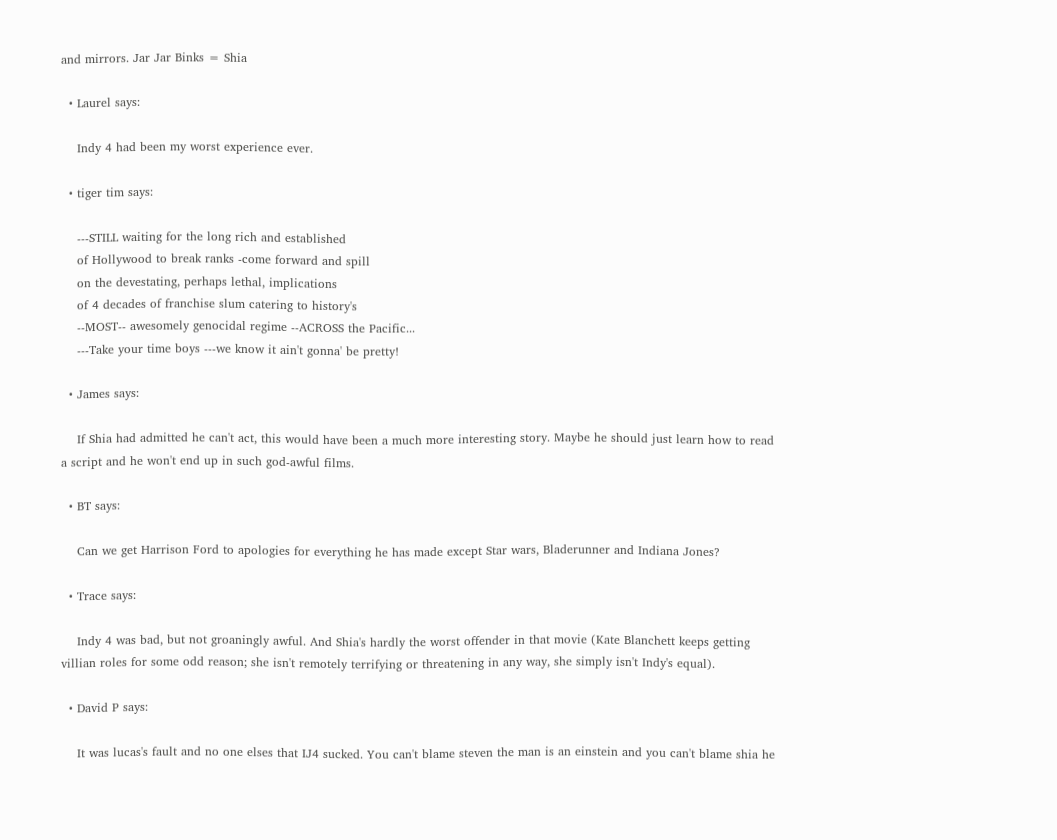and mirrors. Jar Jar Binks = Shia

  • Laurel says:

    Indy 4 had been my worst experience ever.

  • tiger tim says:

    ---STILL waiting for the long rich and established
    of Hollywood to break ranks -come forward and spill
    on the devestating, perhaps lethal, implications
    of 4 decades of franchise slum catering to history's
    --MOST-- awesomely genocidal regime --ACROSS the Pacific...
    ---Take your time boys ---we know it ain't gonna' be pretty!

  • James says:

    If Shia had admitted he can't act, this would have been a much more interesting story. Maybe he should just learn how to read a script and he won't end up in such god-awful films.

  • BT says:

    Can we get Harrison Ford to apologies for everything he has made except Star wars, Bladerunner and Indiana Jones?

  • Trace says:

    Indy 4 was bad, but not groaningly awful. And Shia's hardly the worst offender in that movie (Kate Blanchett keeps getting villian roles for some odd reason; she isn't remotely terrifying or threatening in any way, she simply isn't Indy's equal).

  • David P says:

    It was lucas's fault and no one elses that IJ4 sucked. You can't blame steven the man is an einstein and you can't blame shia he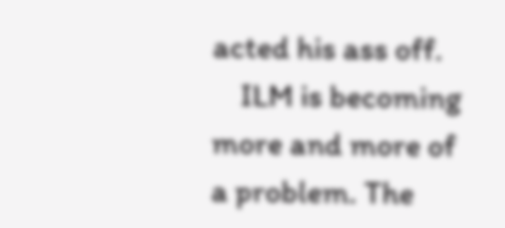acted his ass off.
    ILM is becoming more and more of a problem. The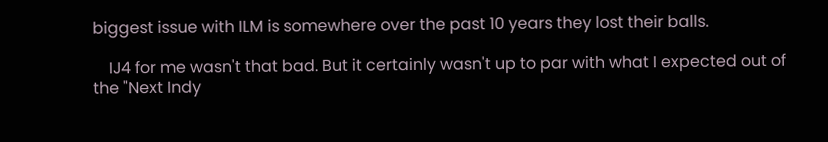biggest issue with ILM is somewhere over the past 10 years they lost their balls.

    IJ4 for me wasn't that bad. But it certainly wasn't up to par with what I expected out of the "Next Indy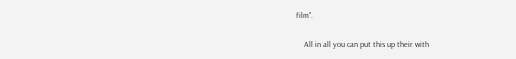film".

    All in all you can put this up their with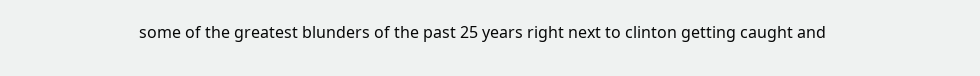some of the greatest blunders of the past 25 years right next to clinton getting caught and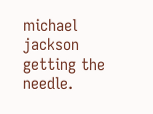michael jackson getting the needle.